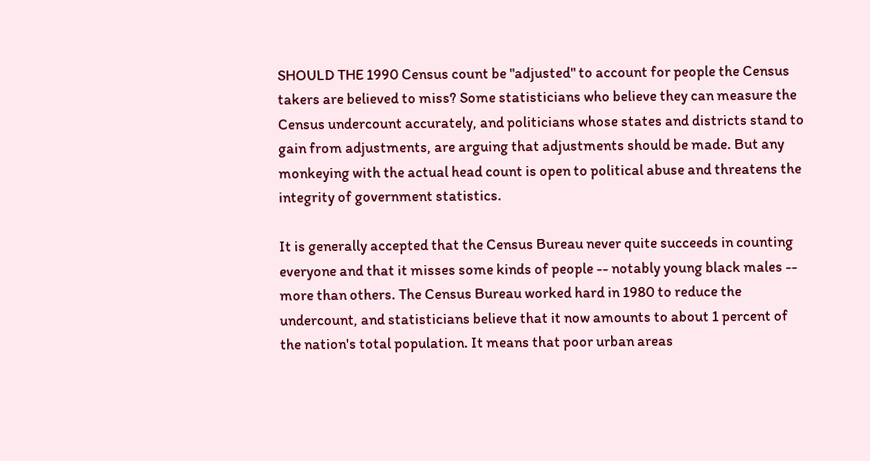SHOULD THE 1990 Census count be "adjusted" to account for people the Census takers are believed to miss? Some statisticians who believe they can measure the Census undercount accurately, and politicians whose states and districts stand to gain from adjustments, are arguing that adjustments should be made. But any monkeying with the actual head count is open to political abuse and threatens the integrity of government statistics.

It is generally accepted that the Census Bureau never quite succeeds in counting everyone and that it misses some kinds of people -- notably young black males -- more than others. The Census Bureau worked hard in 1980 to reduce the undercount, and statisticians believe that it now amounts to about 1 percent of the nation's total population. It means that poor urban areas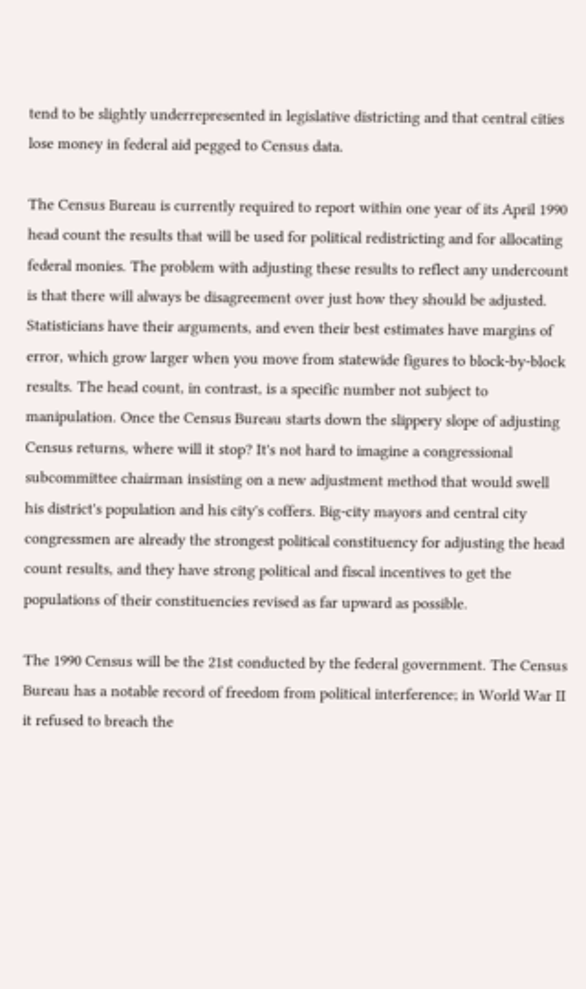tend to be slightly underrepresented in legislative districting and that central cities lose money in federal aid pegged to Census data.

The Census Bureau is currently required to report within one year of its April 1990 head count the results that will be used for political redistricting and for allocating federal monies. The problem with adjusting these results to reflect any undercount is that there will always be disagreement over just how they should be adjusted. Statisticians have their arguments, and even their best estimates have margins of error, which grow larger when you move from statewide figures to block-by-block results. The head count, in contrast, is a specific number not subject to manipulation. Once the Census Bureau starts down the slippery slope of adjusting Census returns, where will it stop? It's not hard to imagine a congressional subcommittee chairman insisting on a new adjustment method that would swell his district's population and his city's coffers. Big-city mayors and central city congressmen are already the strongest political constituency for adjusting the head count results, and they have strong political and fiscal incentives to get the populations of their constituencies revised as far upward as possible.

The 1990 Census will be the 21st conducted by the federal government. The Census Bureau has a notable record of freedom from political interference; in World War II it refused to breach the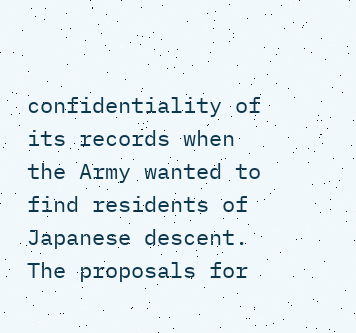confidentiality of its records when the Army wanted to find residents of Japanese descent. The proposals for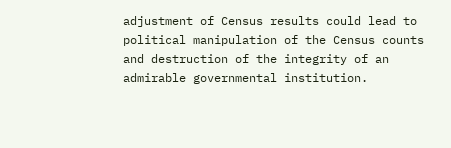adjustment of Census results could lead to political manipulation of the Census counts and destruction of the integrity of an admirable governmental institution.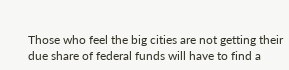Those who feel the big cities are not getting their due share of federal funds will have to find a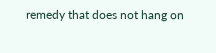remedy that does not hang on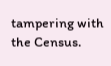tampering with the Census.